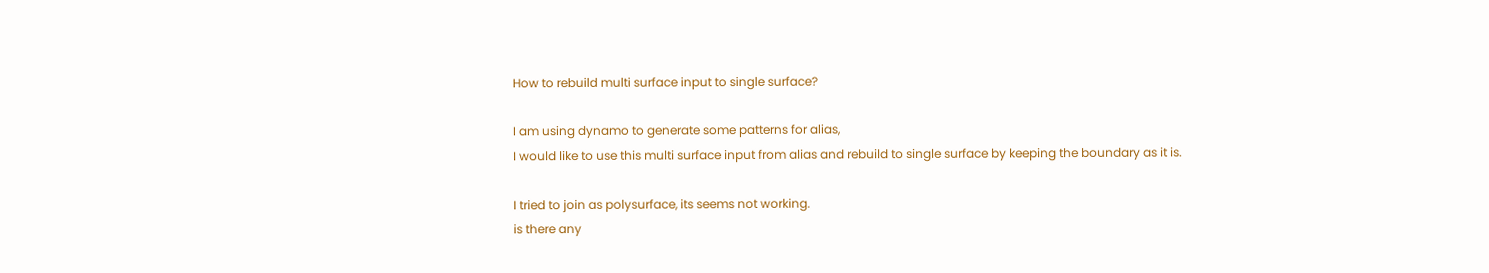How to rebuild multi surface input to single surface?

I am using dynamo to generate some patterns for alias,
I would like to use this multi surface input from alias and rebuild to single surface by keeping the boundary as it is.

I tried to join as polysurface, its seems not working.
is there any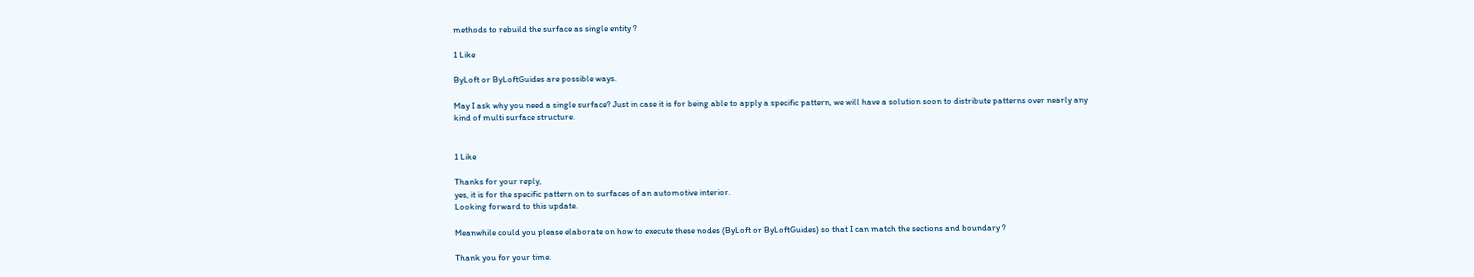methods to rebuild the surface as single entity ?

1 Like

ByLoft or ByLoftGuides are possible ways.

May I ask why you need a single surface? Just in case it is for being able to apply a specific pattern, we will have a solution soon to distribute patterns over nearly any kind of multi surface structure.


1 Like

Thanks for your reply,
yes, it is for the specific pattern on to surfaces of an automotive interior.
Looking forward to this update.

Meanwhile could you please elaborate on how to execute these nodes (ByLoft or ByLoftGuides) so that I can match the sections and boundary ?

Thank you for your time.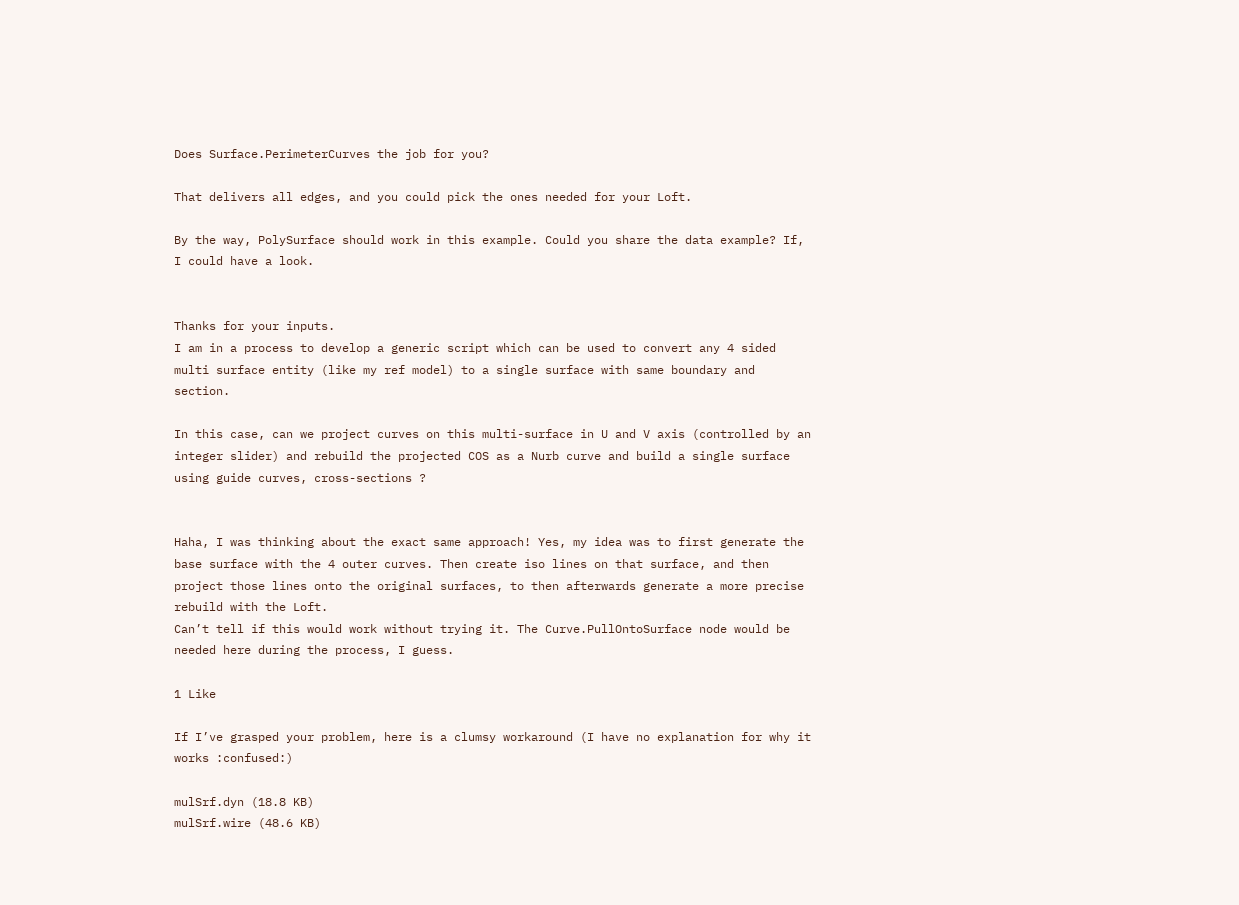Does Surface.PerimeterCurves the job for you?

That delivers all edges, and you could pick the ones needed for your Loft.

By the way, PolySurface should work in this example. Could you share the data example? If, I could have a look.


Thanks for your inputs.
I am in a process to develop a generic script which can be used to convert any 4 sided multi surface entity (like my ref model) to a single surface with same boundary and section.

In this case, can we project curves on this multi-surface in U and V axis (controlled by an integer slider) and rebuild the projected COS as a Nurb curve and build a single surface using guide curves, cross-sections ?


Haha, I was thinking about the exact same approach! Yes, my idea was to first generate the base surface with the 4 outer curves. Then create iso lines on that surface, and then project those lines onto the original surfaces, to then afterwards generate a more precise rebuild with the Loft.
Can’t tell if this would work without trying it. The Curve.PullOntoSurface node would be needed here during the process, I guess.

1 Like

If I’ve grasped your problem, here is a clumsy workaround (I have no explanation for why it works :confused:)

mulSrf.dyn (18.8 KB)
mulSrf.wire (48.6 KB)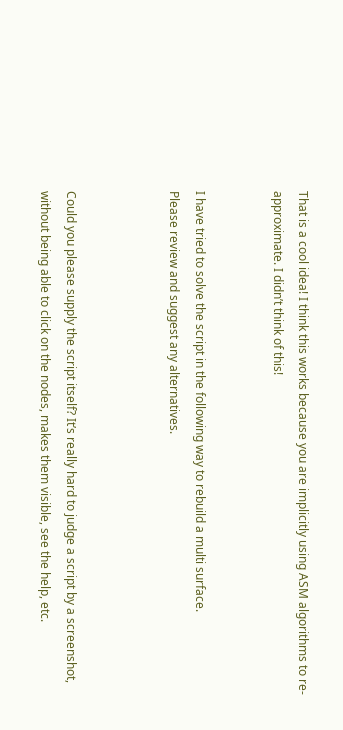That is a cool idea! I think this works because you are implicitly using ASM algorithms to re-approximate. I didn’t think of this!


I have tried to solve the script in the following way to rebuild a multi surface.
Please review and suggest any alternatives.



Could you please supply the script itself? It’s really hard to judge a script by a screenshot, without being able to click on the nodes, makes them visible, see the help, etc.